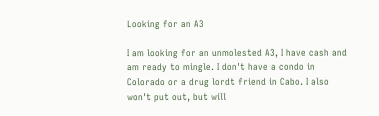Looking for an A3

I am looking for an unmolested A3, I have cash and am ready to mingle. I don't have a condo in Colorado or a drug lordt friend in Cabo. I also won't put out, but will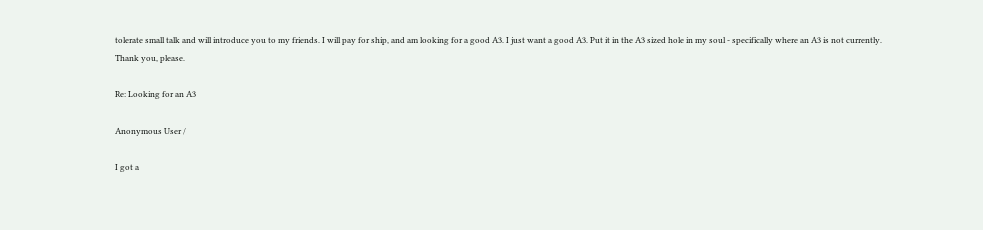tolerate small talk and will introduce you to my friends. I will pay for ship, and am looking for a good A3. I just want a good A3. Put it in the A3 sized hole in my soul - specifically where an A3 is not currently. Thank you, please.

Re: Looking for an A3

Anonymous User /

I got a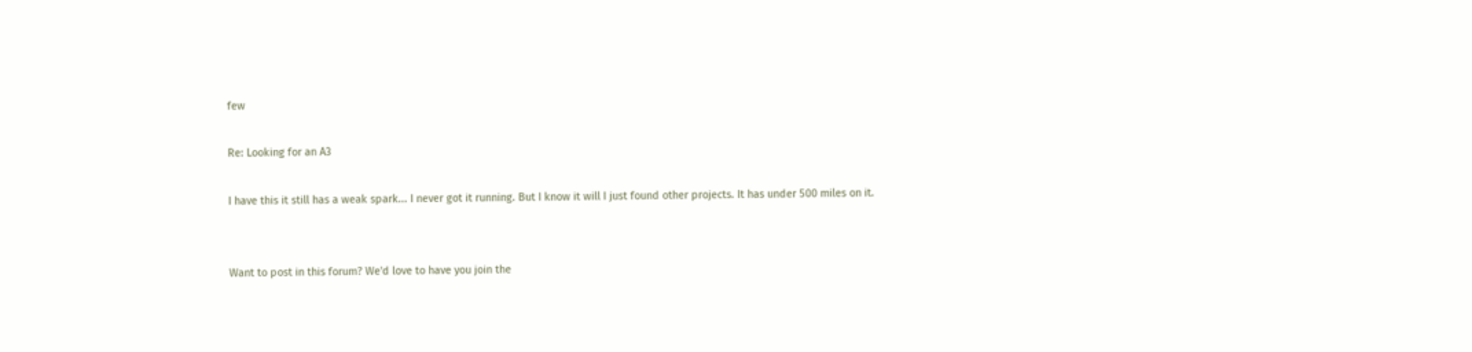few

Re: Looking for an A3

I have this it still has a weak spark... I never got it running. But I know it will I just found other projects. It has under 500 miles on it.


Want to post in this forum? We'd love to have you join the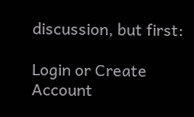discussion, but first:

Login or Create Account